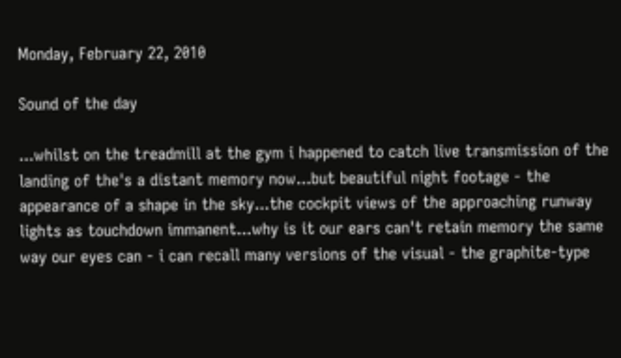Monday, February 22, 2010

Sound of the day

...whilst on the treadmill at the gym i happened to catch live transmission of the landing of the's a distant memory now...but beautiful night footage - the appearance of a shape in the sky...the cockpit views of the approaching runway lights as touchdown immanent...why is it our ears can't retain memory the same way our eyes can - i can recall many versions of the visual - the graphite-type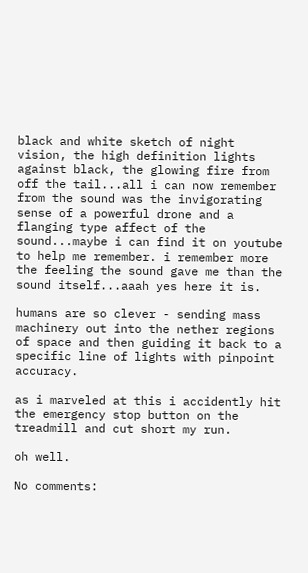black and white sketch of night vision, the high definition lights against black, the glowing fire from off the tail...all i can now remember from the sound was the invigorating sense of a powerful drone and a flanging type affect of the sound...maybe i can find it on youtube to help me remember. i remember more the feeling the sound gave me than the sound itself...aaah yes here it is.

humans are so clever - sending mass machinery out into the nether regions of space and then guiding it back to a specific line of lights with pinpoint accuracy.

as i marveled at this i accidently hit the emergency stop button on the treadmill and cut short my run.

oh well.

No comments: